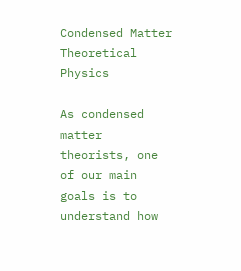Condensed Matter Theoretical Physics

As condensed matter theorists, one of our main goals is to understand how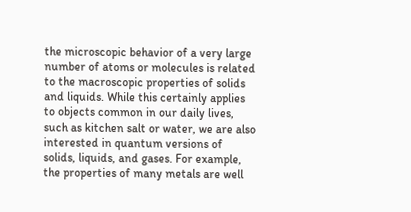the microscopic behavior of a very large number of atoms or molecules is related to the macroscopic properties of solids and liquids. While this certainly applies to objects common in our daily lives, such as kitchen salt or water, we are also interested in quantum versions of solids, liquids, and gases. For example, the properties of many metals are well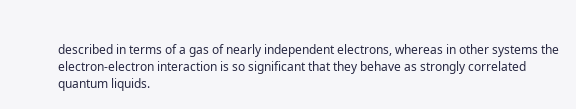described in terms of a gas of nearly independent electrons, whereas in other systems the electron-electron interaction is so significant that they behave as strongly correlated quantum liquids.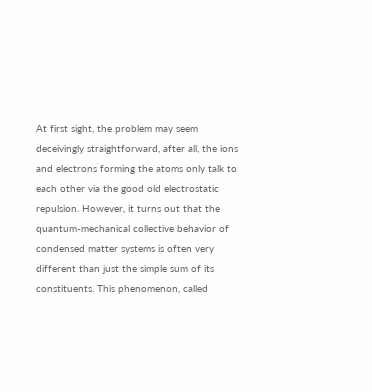At first sight, the problem may seem deceivingly straightforward, after all, the ions and electrons forming the atoms only talk to each other via the good old electrostatic repulsion. However, it turns out that the quantum-mechanical collective behavior of condensed matter systems is often very different than just the simple sum of its constituents. This phenomenon, called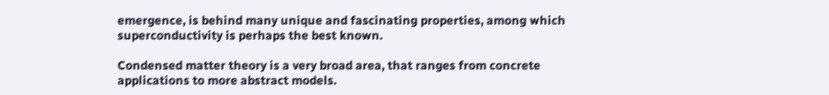emergence, is behind many unique and fascinating properties, among which superconductivity is perhaps the best known.

Condensed matter theory is a very broad area, that ranges from concrete applications to more abstract models.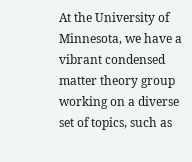At the University of Minnesota, we have a vibrant condensed matter theory group working on a diverse set of topics, such as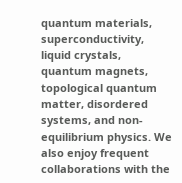quantum materials, superconductivity, liquid crystals, quantum magnets, topological quantum matter, disordered systems, and non-equilibrium physics. We also enjoy frequent collaborations with the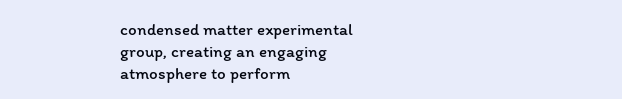condensed matter experimental group, creating an engaging atmosphere to perform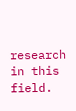research in this field.